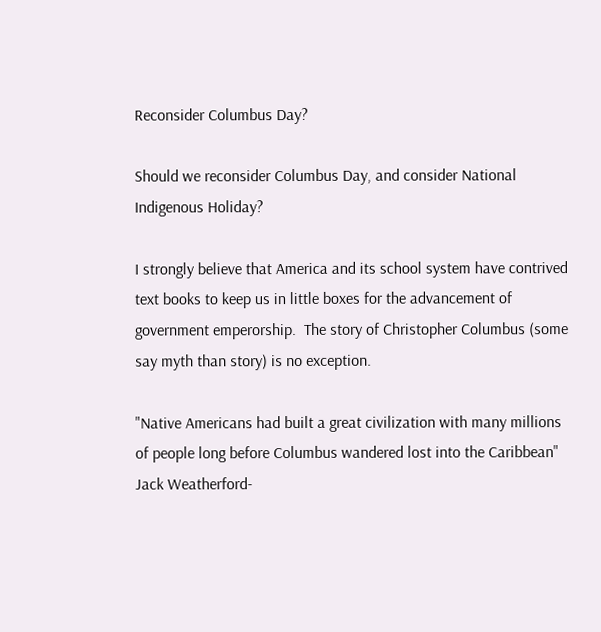Reconsider Columbus Day?

Should we reconsider Columbus Day, and consider National Indigenous Holiday?

I strongly believe that America and its school system have contrived text books to keep us in little boxes for the advancement of government emperorship.  The story of Christopher Columbus (some say myth than story) is no exception.

"Native Americans had built a great civilization with many millions of people long before Columbus wandered lost into the Caribbean" Jack Weatherford-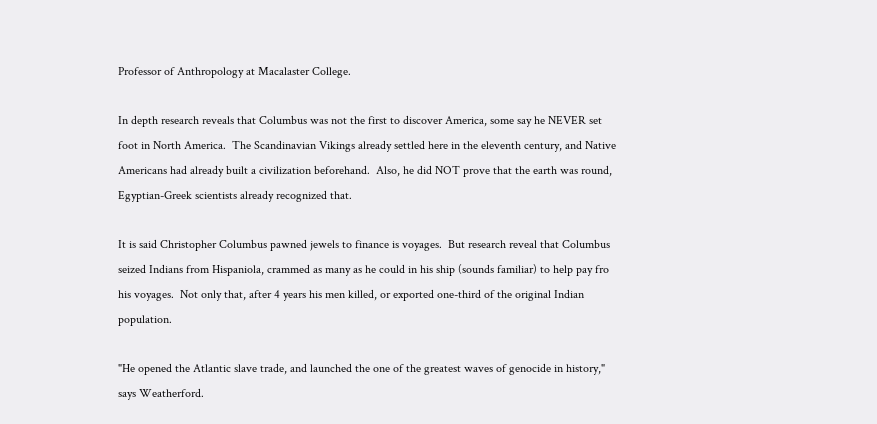Professor of Anthropology at Macalaster College.

In depth research reveals that Columbus was not the first to discover America, some say he NEVER set foot in North America.  The Scandinavian Vikings already settled here in the eleventh century, and Native Americans had already built a civilization beforehand.  Also, he did NOT prove that the earth was round, Egyptian-Greek scientists already recognized that.

It is said Christopher Columbus pawned jewels to finance is voyages.  But research reveal that Columbus seized Indians from Hispaniola, crammed as many as he could in his ship (sounds familiar) to help pay fro his voyages.  Not only that, after 4 years his men killed, or exported one-third of the original Indian population.

"He opened the Atlantic slave trade, and launched the one of the greatest waves of genocide in history," says Weatherford.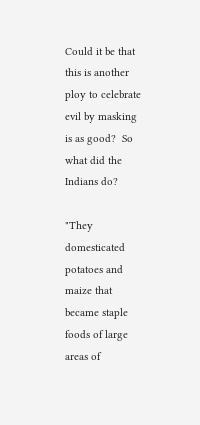Could it be that this is another ploy to celebrate evil by masking is as good?  So what did the Indians do?

"They domesticated potatoes and maize that became staple foods of large areas of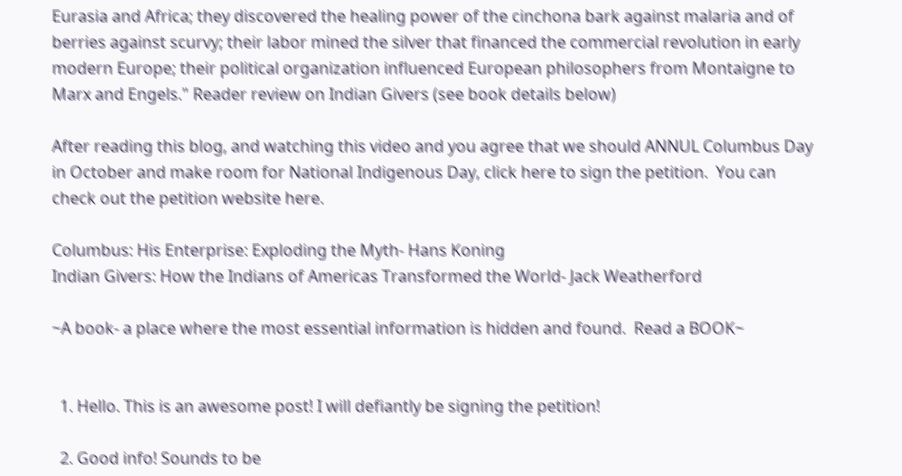Eurasia and Africa; they discovered the healing power of the cinchona bark against malaria and of berries against scurvy; their labor mined the silver that financed the commercial revolution in early modern Europe; their political organization influenced European philosophers from Montaigne to Marx and Engels." Reader review on Indian Givers (see book details below)

After reading this blog, and watching this video and you agree that we should ANNUL Columbus Day in October and make room for National Indigenous Day, click here to sign the petition.  You can check out the petition website here.

Columbus: His Enterprise: Exploding the Myth- Hans Koning
Indian Givers: How the Indians of Americas Transformed the World- Jack Weatherford

~A book- a place where the most essential information is hidden and found.  Read a BOOK~


  1. Hello. This is an awesome post! I will defiantly be signing the petition!

  2. Good info! Sounds to be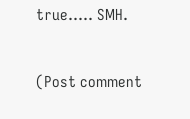true..... SMH.


(Post comment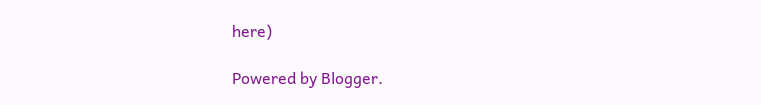here)

Powered by Blogger.